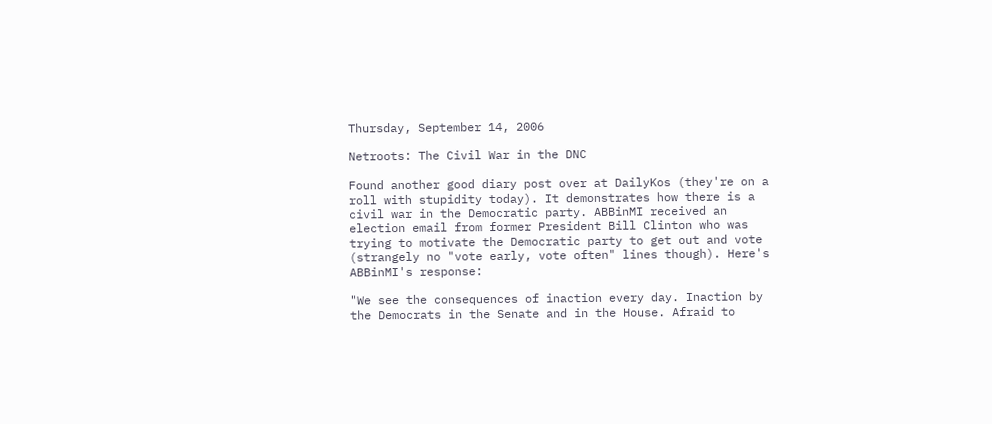Thursday, September 14, 2006

Netroots: The Civil War in the DNC

Found another good diary post over at DailyKos (they're on a roll with stupidity today). It demonstrates how there is a civil war in the Democratic party. ABBinMI received an election email from former President Bill Clinton who was trying to motivate the Democratic party to get out and vote (strangely no "vote early, vote often" lines though). Here's ABBinMI's response:

"We see the consequences of inaction every day. Inaction by the Democrats in the Senate and in the House. Afraid to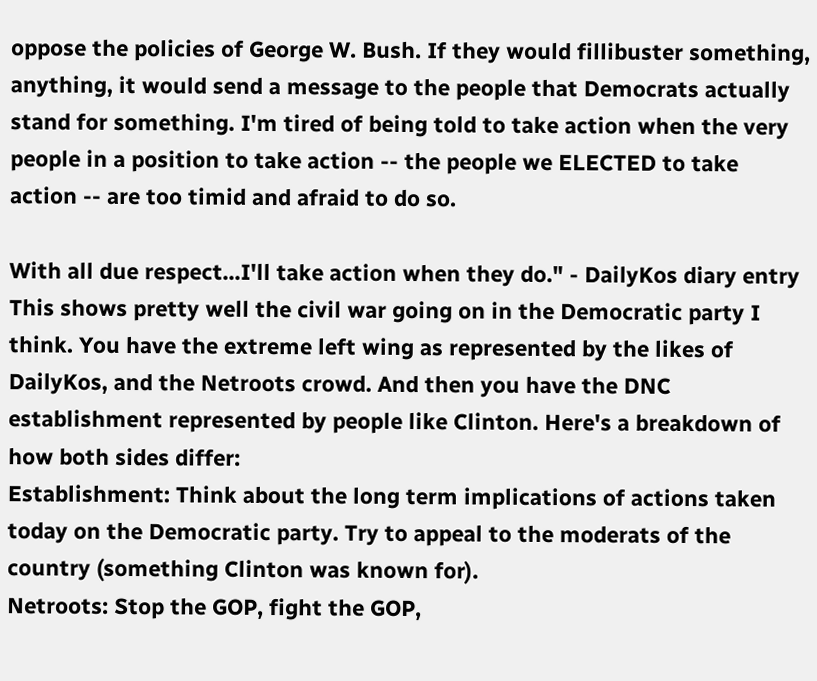oppose the policies of George W. Bush. If they would fillibuster something, anything, it would send a message to the people that Democrats actually stand for something. I'm tired of being told to take action when the very people in a position to take action -- the people we ELECTED to take action -- are too timid and afraid to do so.

With all due respect...I'll take action when they do." - DailyKos diary entry
This shows pretty well the civil war going on in the Democratic party I think. You have the extreme left wing as represented by the likes of DailyKos, and the Netroots crowd. And then you have the DNC establishment represented by people like Clinton. Here's a breakdown of how both sides differ:
Establishment: Think about the long term implications of actions taken today on the Democratic party. Try to appeal to the moderats of the country (something Clinton was known for).
Netroots: Stop the GOP, fight the GOP,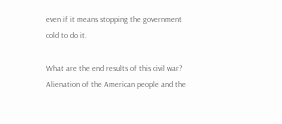even if it means stopping the government cold to do it.

What are the end results of this civil war? Alienation of the American people and the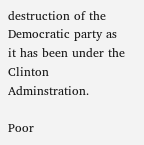destruction of the Democratic party as it has been under the Clinton Adminstration.

Poor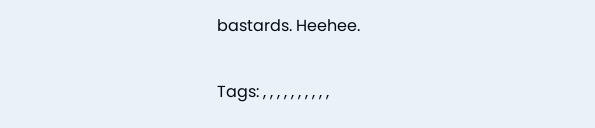bastards. Heehee.

Tags: , , , , , , , , , ,